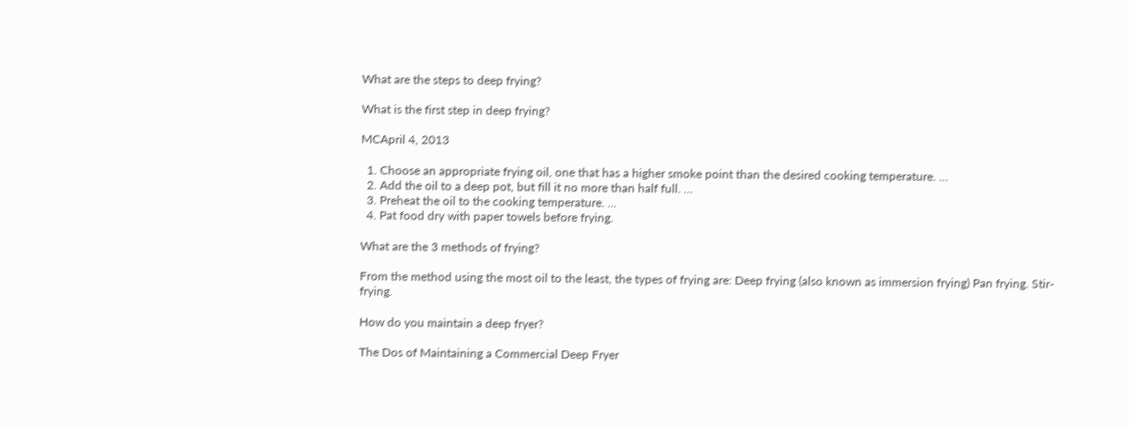What are the steps to deep frying?

What is the first step in deep frying?

MCApril 4, 2013

  1. Choose an appropriate frying oil, one that has a higher smoke point than the desired cooking temperature. …
  2. Add the oil to a deep pot, but fill it no more than half full. …
  3. Preheat the oil to the cooking temperature. …
  4. Pat food dry with paper towels before frying.

What are the 3 methods of frying?

From the method using the most oil to the least, the types of frying are: Deep frying (also known as immersion frying) Pan frying. Stir-frying.

How do you maintain a deep fryer?

The Dos of Maintaining a Commercial Deep Fryer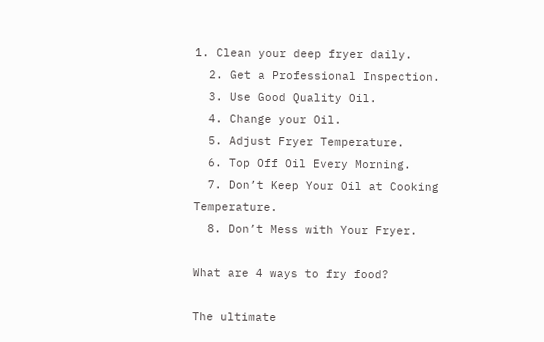1. Clean your deep fryer daily.
  2. Get a Professional Inspection.
  3. Use Good Quality Oil.
  4. Change your Oil.
  5. Adjust Fryer Temperature.
  6. Top Off Oil Every Morning.
  7. Don’t Keep Your Oil at Cooking Temperature.
  8. Don’t Mess with Your Fryer.

What are 4 ways to fry food?

The ultimate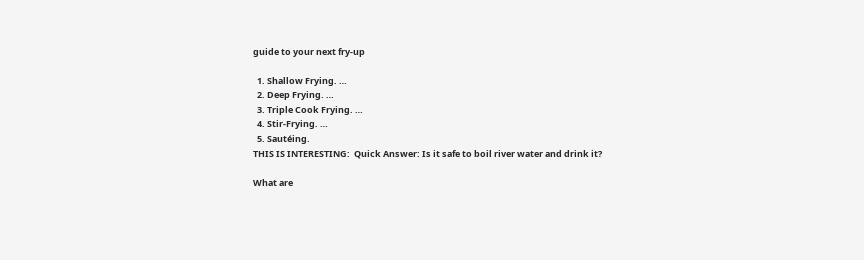guide to your next fry-up

  1. Shallow Frying. …
  2. Deep Frying. …
  3. Triple Cook Frying. …
  4. Stir-Frying. …
  5. Sautéing.
THIS IS INTERESTING:  Quick Answer: Is it safe to boil river water and drink it?

What are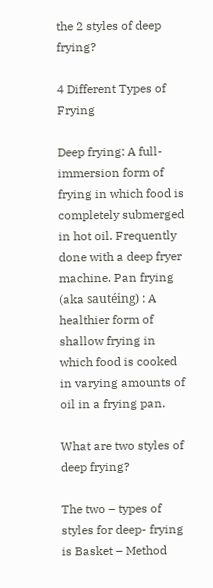the 2 styles of deep frying?

4 Different Types of Frying

Deep frying: A full-immersion form of frying in which food is completely submerged in hot oil. Frequently done with a deep fryer machine. Pan frying (aka sautéing) : A healthier form of shallow frying in which food is cooked in varying amounts of oil in a frying pan.

What are two styles of deep frying?

The two – types of styles for deep- frying is Basket – Method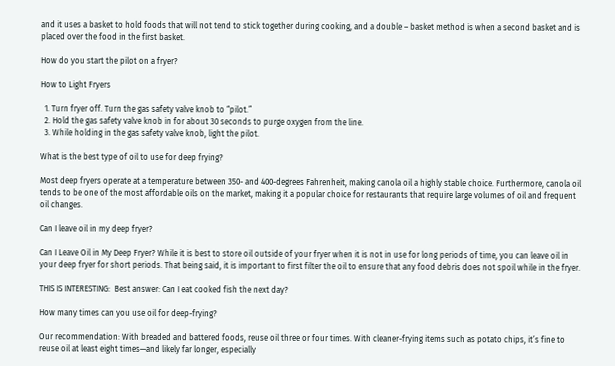and it uses a basket to hold foods that will not tend to stick together during cooking, and a double – basket method is when a second basket and is placed over the food in the first basket.

How do you start the pilot on a fryer?

How to Light Fryers

  1. Turn fryer off. Turn the gas safety valve knob to “pilot.”
  2. Hold the gas safety valve knob in for about 30 seconds to purge oxygen from the line.
  3. While holding in the gas safety valve knob, light the pilot.

What is the best type of oil to use for deep frying?

Most deep fryers operate at a temperature between 350- and 400-degrees Fahrenheit, making canola oil a highly stable choice. Furthermore, canola oil tends to be one of the most affordable oils on the market, making it a popular choice for restaurants that require large volumes of oil and frequent oil changes.

Can I leave oil in my deep fryer?

Can I Leave Oil in My Deep Fryer? While it is best to store oil outside of your fryer when it is not in use for long periods of time, you can leave oil in your deep fryer for short periods. That being said, it is important to first filter the oil to ensure that any food debris does not spoil while in the fryer.

THIS IS INTERESTING:  Best answer: Can I eat cooked fish the next day?

How many times can you use oil for deep-frying?

Our recommendation: With breaded and battered foods, reuse oil three or four times. With cleaner-frying items such as potato chips, it’s fine to reuse oil at least eight times—and likely far longer, especially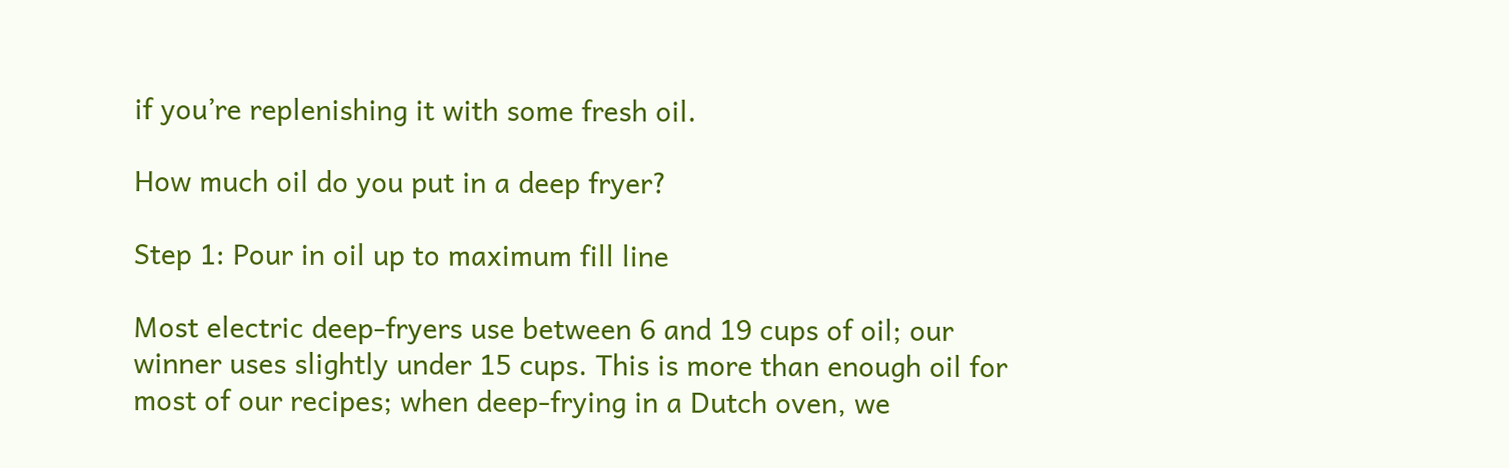if you’re replenishing it with some fresh oil.

How much oil do you put in a deep fryer?

Step 1: Pour in oil up to maximum fill line

Most electric deep-fryers use between 6 and 19 cups of oil; our winner uses slightly under 15 cups. This is more than enough oil for most of our recipes; when deep-frying in a Dutch oven, we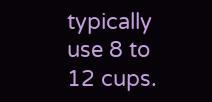typically use 8 to 12 cups.